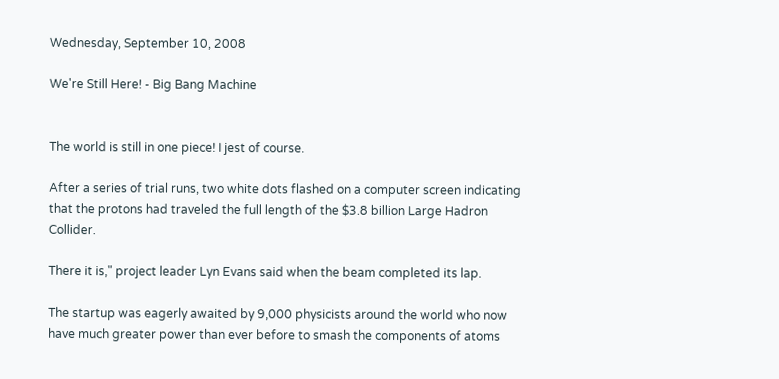Wednesday, September 10, 2008

We're Still Here! - Big Bang Machine


The world is still in one piece! I jest of course.

After a series of trial runs, two white dots flashed on a computer screen indicating that the protons had traveled the full length of the $3.8 billion Large Hadron Collider.

There it is," project leader Lyn Evans said when the beam completed its lap.

The startup was eagerly awaited by 9,000 physicists around the world who now have much greater power than ever before to smash the components of atoms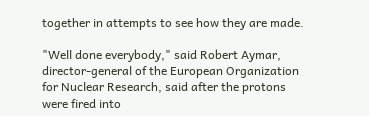together in attempts to see how they are made.

"Well done everybody," said Robert Aymar, director-general of the European Organization for Nuclear Research, said after the protons were fired into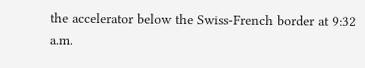the accelerator below the Swiss-French border at 9:32 a.m.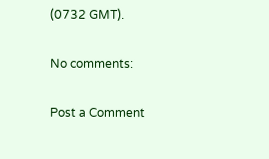(0732 GMT).

No comments:

Post a Comment